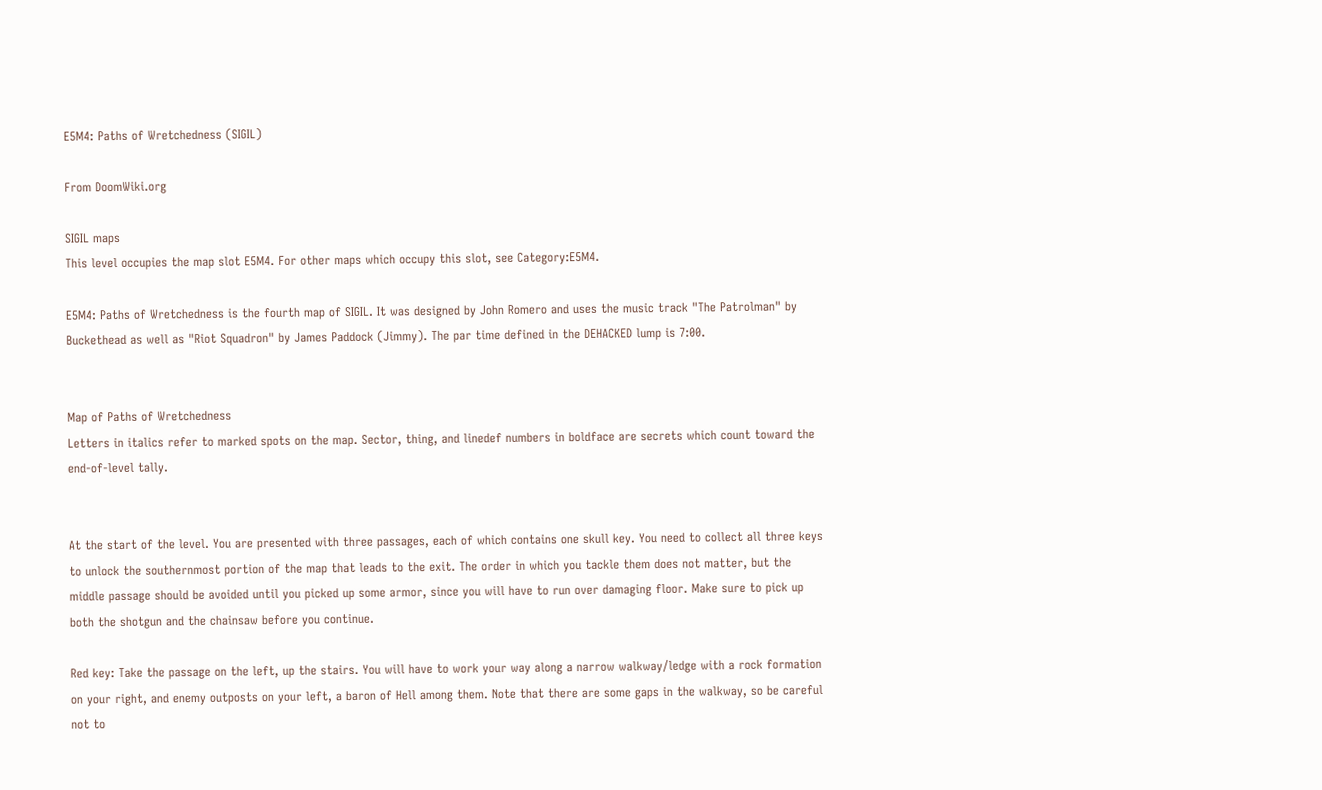E5M4: Paths of Wretchedness (SIGIL)

From DoomWiki.org

SIGIL maps
This level occupies the map slot E5M4. For other maps which occupy this slot, see Category:E5M4.

E5M4: Paths of Wretchedness is the fourth map of SIGIL. It was designed by John Romero and uses the music track "The Patrolman" by Buckethead as well as "Riot Squadron" by James Paddock (Jimmy). The par time defined in the DEHACKED lump is 7:00.


Map of Paths of Wretchedness
Letters in italics refer to marked spots on the map. Sector, thing, and linedef numbers in boldface are secrets which count toward the end-of-level tally.


At the start of the level. You are presented with three passages, each of which contains one skull key. You need to collect all three keys to unlock the southernmost portion of the map that leads to the exit. The order in which you tackle them does not matter, but the middle passage should be avoided until you picked up some armor, since you will have to run over damaging floor. Make sure to pick up both the shotgun and the chainsaw before you continue.

Red key: Take the passage on the left, up the stairs. You will have to work your way along a narrow walkway/ledge with a rock formation on your right, and enemy outposts on your left, a baron of Hell among them. Note that there are some gaps in the walkway, so be careful not to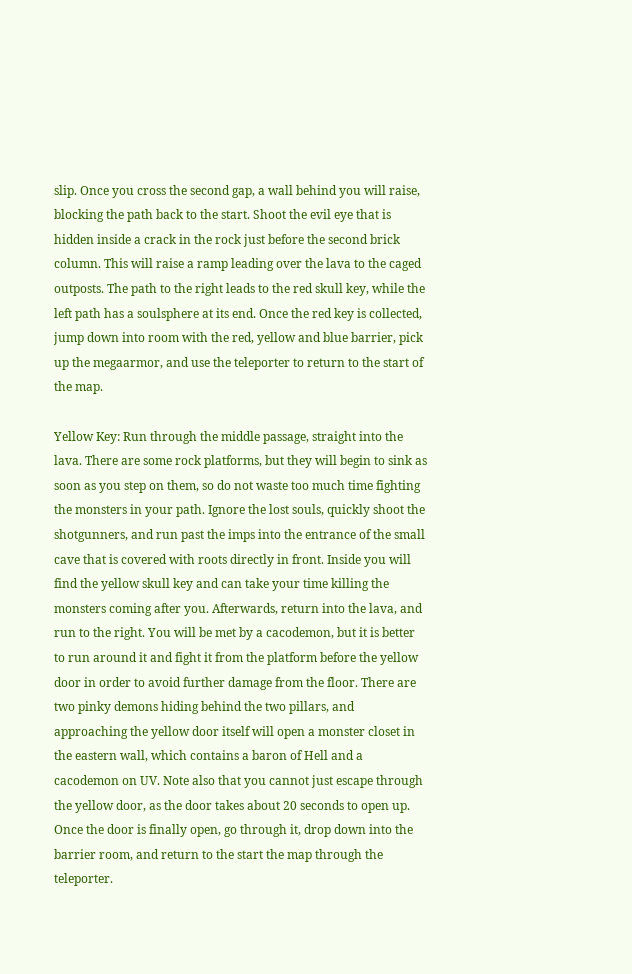slip. Once you cross the second gap, a wall behind you will raise, blocking the path back to the start. Shoot the evil eye that is hidden inside a crack in the rock just before the second brick column. This will raise a ramp leading over the lava to the caged outposts. The path to the right leads to the red skull key, while the left path has a soulsphere at its end. Once the red key is collected, jump down into room with the red, yellow and blue barrier, pick up the megaarmor, and use the teleporter to return to the start of the map.

Yellow Key: Run through the middle passage, straight into the lava. There are some rock platforms, but they will begin to sink as soon as you step on them, so do not waste too much time fighting the monsters in your path. Ignore the lost souls, quickly shoot the shotgunners, and run past the imps into the entrance of the small cave that is covered with roots directly in front. Inside you will find the yellow skull key and can take your time killing the monsters coming after you. Afterwards, return into the lava, and run to the right. You will be met by a cacodemon, but it is better to run around it and fight it from the platform before the yellow door in order to avoid further damage from the floor. There are two pinky demons hiding behind the two pillars, and approaching the yellow door itself will open a monster closet in the eastern wall, which contains a baron of Hell and a cacodemon on UV. Note also that you cannot just escape through the yellow door, as the door takes about 20 seconds to open up. Once the door is finally open, go through it, drop down into the barrier room, and return to the start the map through the teleporter.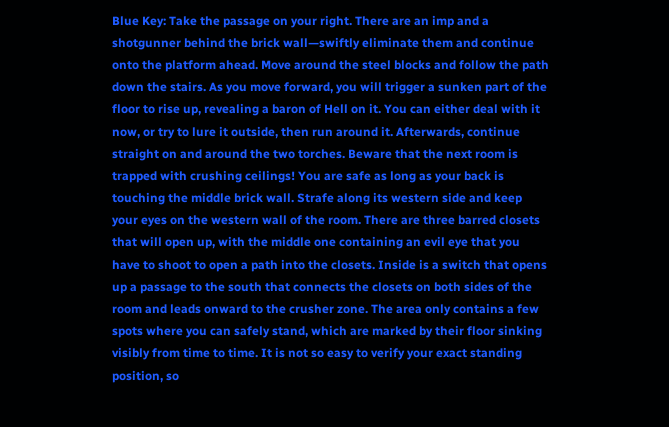Blue Key: Take the passage on your right. There are an imp and a shotgunner behind the brick wall—swiftly eliminate them and continue onto the platform ahead. Move around the steel blocks and follow the path down the stairs. As you move forward, you will trigger a sunken part of the floor to rise up, revealing a baron of Hell on it. You can either deal with it now, or try to lure it outside, then run around it. Afterwards, continue straight on and around the two torches. Beware that the next room is trapped with crushing ceilings! You are safe as long as your back is touching the middle brick wall. Strafe along its western side and keep your eyes on the western wall of the room. There are three barred closets that will open up, with the middle one containing an evil eye that you have to shoot to open a path into the closets. Inside is a switch that opens up a passage to the south that connects the closets on both sides of the room and leads onward to the crusher zone. The area only contains a few spots where you can safely stand, which are marked by their floor sinking visibly from time to time. It is not so easy to verify your exact standing position, so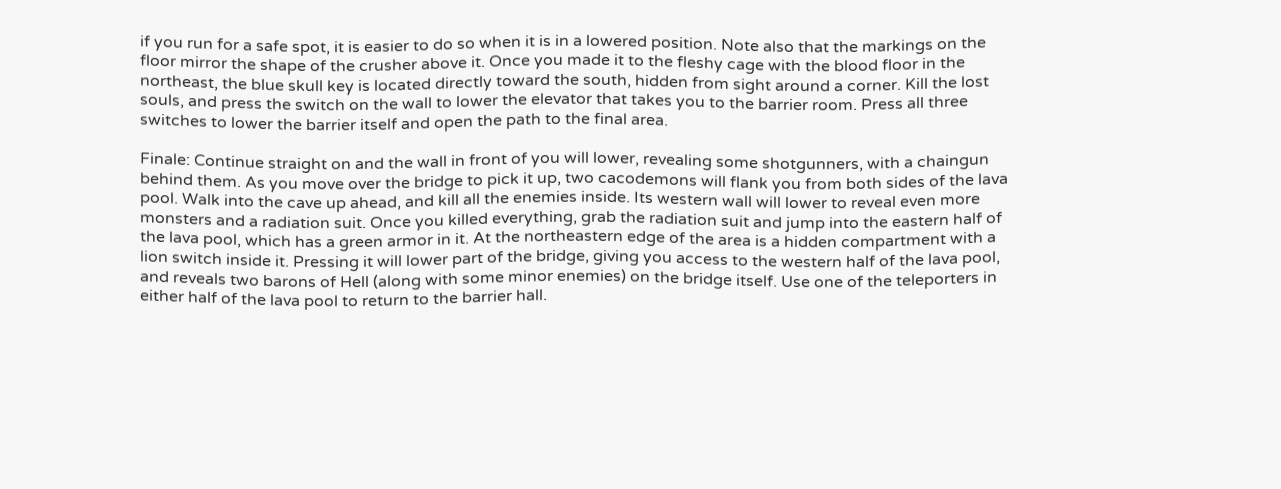if you run for a safe spot, it is easier to do so when it is in a lowered position. Note also that the markings on the floor mirror the shape of the crusher above it. Once you made it to the fleshy cage with the blood floor in the northeast, the blue skull key is located directly toward the south, hidden from sight around a corner. Kill the lost souls, and press the switch on the wall to lower the elevator that takes you to the barrier room. Press all three switches to lower the barrier itself and open the path to the final area.

Finale: Continue straight on and the wall in front of you will lower, revealing some shotgunners, with a chaingun behind them. As you move over the bridge to pick it up, two cacodemons will flank you from both sides of the lava pool. Walk into the cave up ahead, and kill all the enemies inside. Its western wall will lower to reveal even more monsters and a radiation suit. Once you killed everything, grab the radiation suit and jump into the eastern half of the lava pool, which has a green armor in it. At the northeastern edge of the area is a hidden compartment with a lion switch inside it. Pressing it will lower part of the bridge, giving you access to the western half of the lava pool, and reveals two barons of Hell (along with some minor enemies) on the bridge itself. Use one of the teleporters in either half of the lava pool to return to the barrier hall.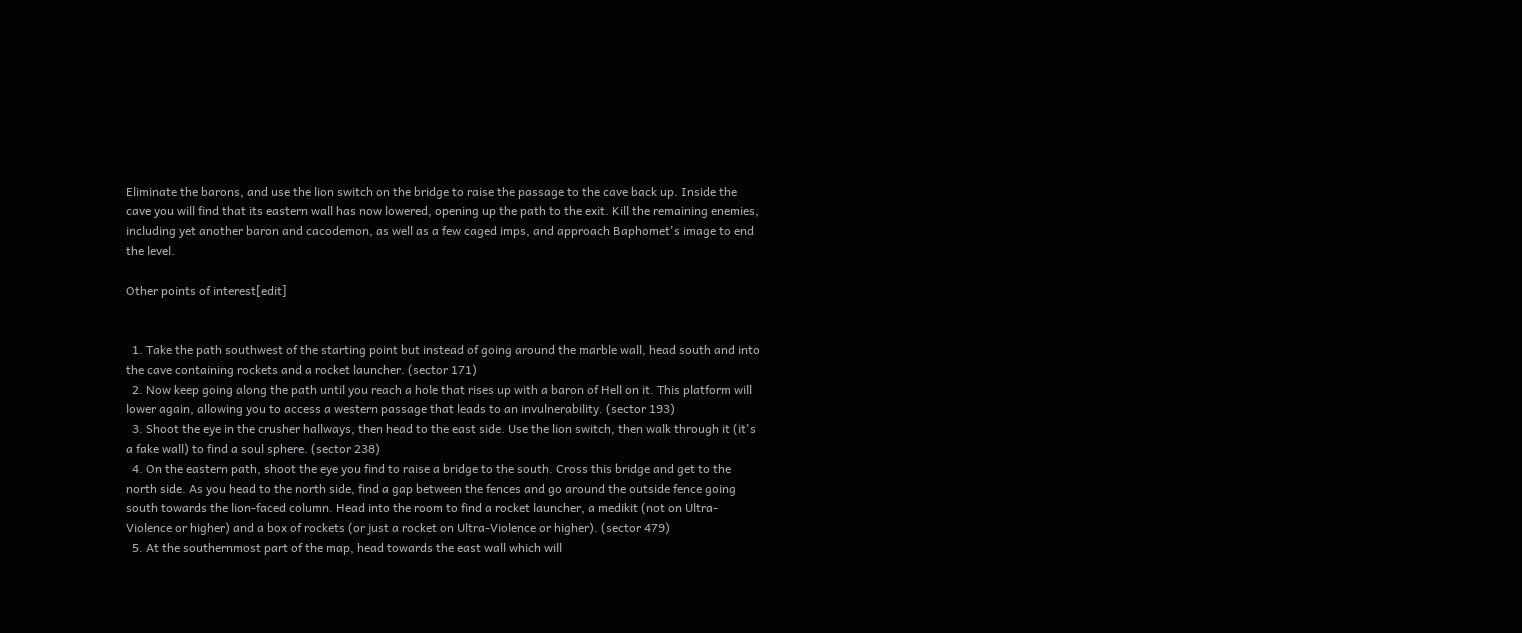Eliminate the barons, and use the lion switch on the bridge to raise the passage to the cave back up. Inside the cave you will find that its eastern wall has now lowered, opening up the path to the exit. Kill the remaining enemies, including yet another baron and cacodemon, as well as a few caged imps, and approach Baphomet's image to end the level.

Other points of interest[edit]


  1. Take the path southwest of the starting point but instead of going around the marble wall, head south and into the cave containing rockets and a rocket launcher. (sector 171)
  2. Now keep going along the path until you reach a hole that rises up with a baron of Hell on it. This platform will lower again, allowing you to access a western passage that leads to an invulnerability. (sector 193)
  3. Shoot the eye in the crusher hallways, then head to the east side. Use the lion switch, then walk through it (it's a fake wall) to find a soul sphere. (sector 238)
  4. On the eastern path, shoot the eye you find to raise a bridge to the south. Cross this bridge and get to the north side. As you head to the north side, find a gap between the fences and go around the outside fence going south towards the lion-faced column. Head into the room to find a rocket launcher, a medikit (not on Ultra-Violence or higher) and a box of rockets (or just a rocket on Ultra-Violence or higher). (sector 479)
  5. At the southernmost part of the map, head towards the east wall which will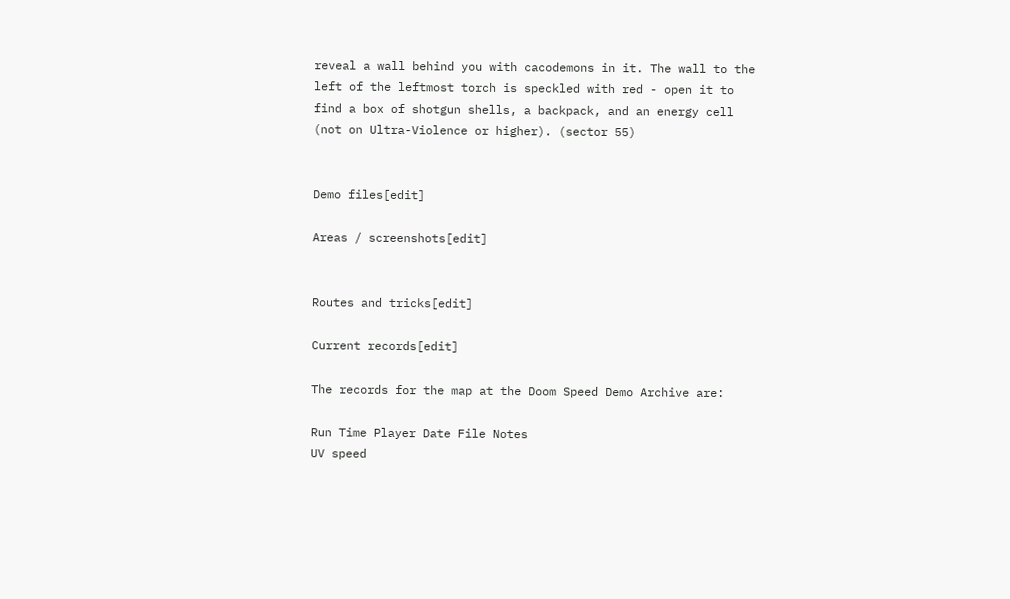reveal a wall behind you with cacodemons in it. The wall to the left of the leftmost torch is speckled with red - open it to find a box of shotgun shells, a backpack, and an energy cell (not on Ultra-Violence or higher). (sector 55)


Demo files[edit]

Areas / screenshots[edit]


Routes and tricks[edit]

Current records[edit]

The records for the map at the Doom Speed Demo Archive are:

Run Time Player Date File Notes
UV speed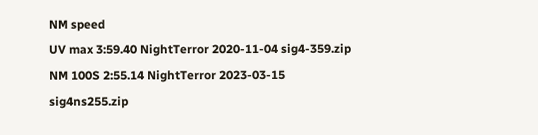NM speed
UV max 3:59.40 NightTerror 2020-11-04 sig4-359.zip
NM 100S 2:55.14 NightTerror 2023-03-15 sig4ns255.zip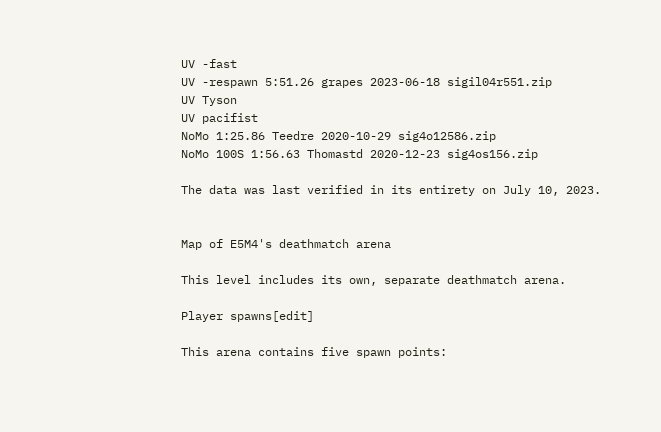UV -fast
UV -respawn 5:51.26 grapes 2023-06-18 sigil04r551.zip
UV Tyson
UV pacifist
NoMo 1:25.86 Teedre 2020-10-29 sig4o12586.zip
NoMo 100S 1:56.63 Thomastd 2020-12-23 sig4os156.zip

The data was last verified in its entirety on July 10, 2023.


Map of E5M4's deathmatch arena

This level includes its own, separate deathmatch arena.

Player spawns[edit]

This arena contains five spawn points: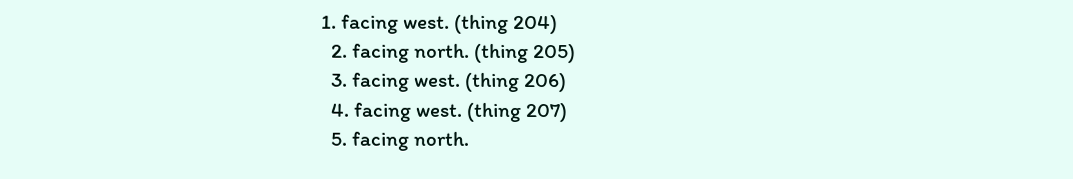1. facing west. (thing 204)
  2. facing north. (thing 205)
  3. facing west. (thing 206)
  4. facing west. (thing 207)
  5. facing north.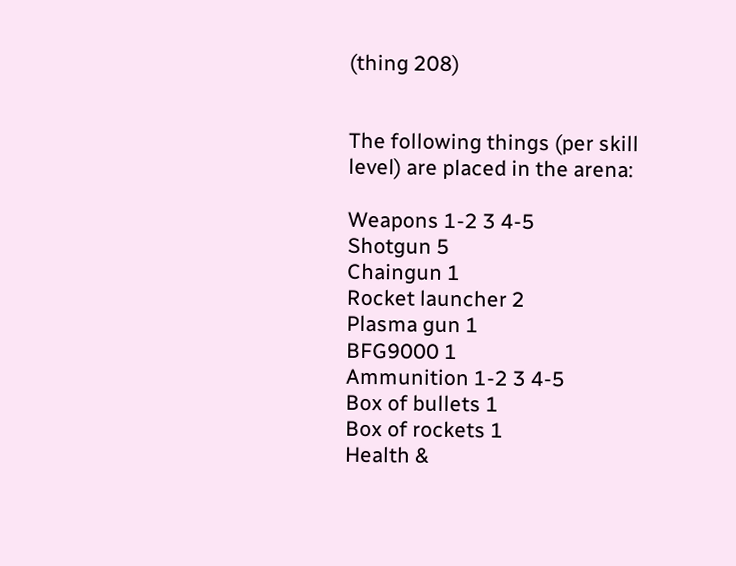(thing 208)


The following things (per skill level) are placed in the arena:

Weapons 1-2 3 4-5
Shotgun 5
Chaingun 1
Rocket launcher 2
Plasma gun 1
BFG9000 1
Ammunition 1-2 3 4-5
Box of bullets 1
Box of rockets 1
Health &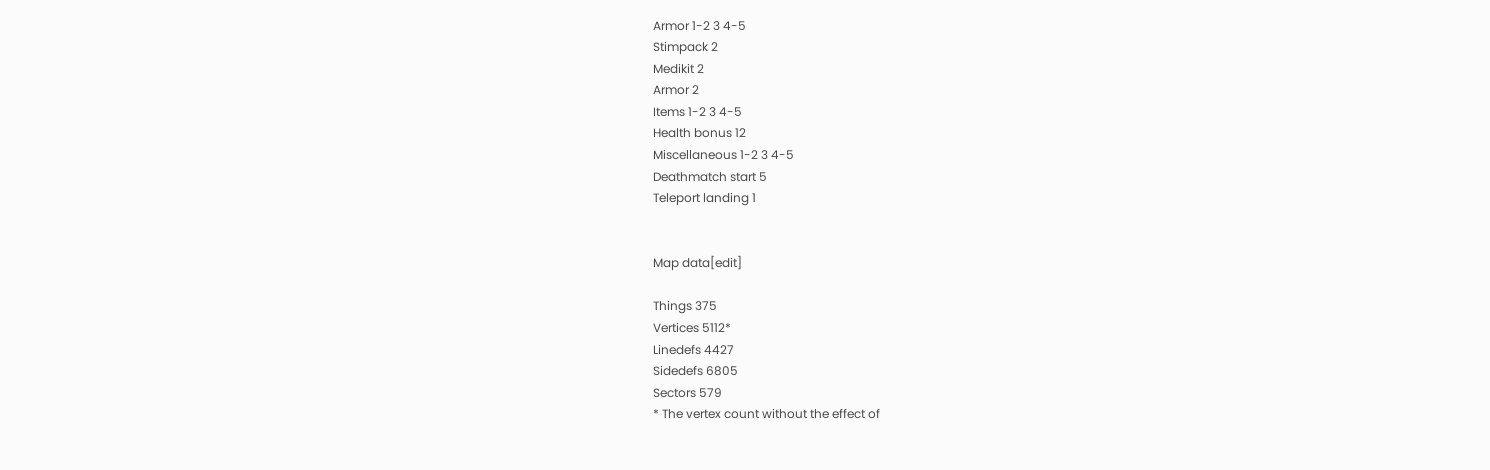Armor 1-2 3 4-5
Stimpack 2
Medikit 2
Armor 2
Items 1-2 3 4-5
Health bonus 12
Miscellaneous 1-2 3 4-5
Deathmatch start 5
Teleport landing 1


Map data[edit]

Things 375
Vertices 5112*
Linedefs 4427
Sidedefs 6805
Sectors 579
* The vertex count without the effect of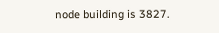node building is 3827.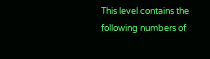This level contains the following numbers of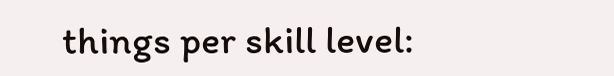things per skill level: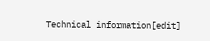Technical information[edit]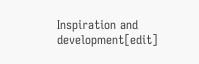Inspiration and development[edit]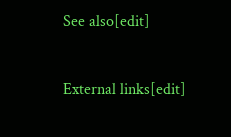See also[edit]


External links[edit]